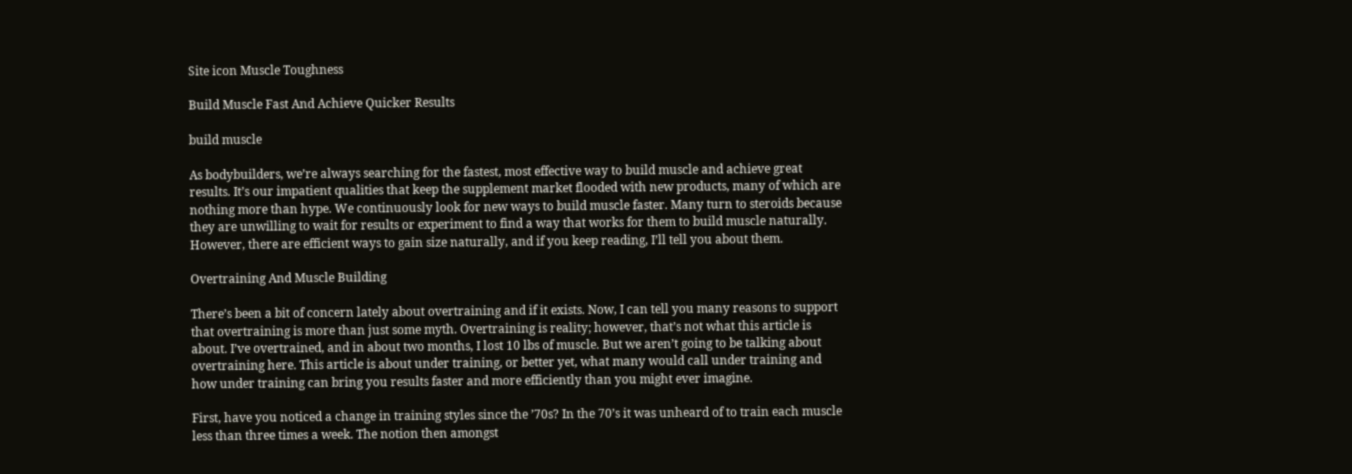Site icon Muscle Toughness

Build Muscle Fast And Achieve Quicker Results

build muscle

As bodybuilders, we’re always searching for the fastest, most effective way to build muscle and achieve great results. It’s our impatient qualities that keep the supplement market flooded with new products, many of which are nothing more than hype. We continuously look for new ways to build muscle faster. Many turn to steroids because they are unwilling to wait for results or experiment to find a way that works for them to build muscle naturally. However, there are efficient ways to gain size naturally, and if you keep reading, I’ll tell you about them.

Overtraining And Muscle Building

There’s been a bit of concern lately about overtraining and if it exists. Now, I can tell you many reasons to support that overtraining is more than just some myth. Overtraining is reality; however, that’s not what this article is about. I’ve overtrained, and in about two months, I lost 10 lbs of muscle. But we aren’t going to be talking about overtraining here. This article is about under training, or better yet, what many would call under training and how under training can bring you results faster and more efficiently than you might ever imagine.

First, have you noticed a change in training styles since the ’70s? In the 70’s it was unheard of to train each muscle less than three times a week. The notion then amongst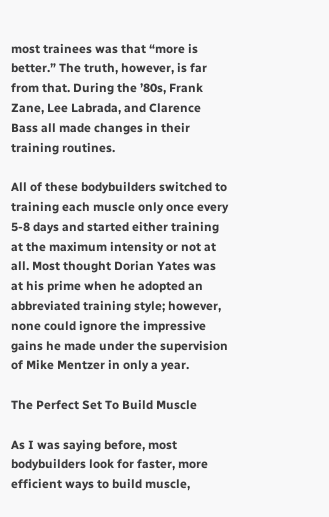most trainees was that “more is better.” The truth, however, is far from that. During the ’80s, Frank Zane, Lee Labrada, and Clarence Bass all made changes in their training routines.

All of these bodybuilders switched to training each muscle only once every 5-8 days and started either training at the maximum intensity or not at all. Most thought Dorian Yates was at his prime when he adopted an abbreviated training style; however, none could ignore the impressive gains he made under the supervision of Mike Mentzer in only a year.

The Perfect Set To Build Muscle

As I was saying before, most bodybuilders look for faster, more efficient ways to build muscle,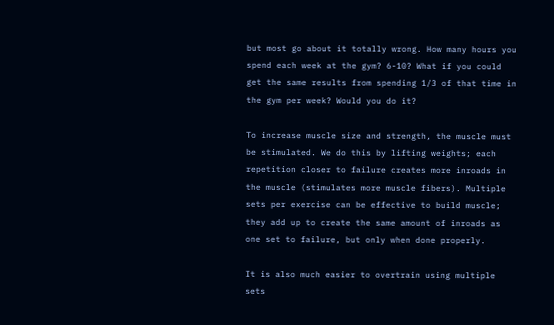but most go about it totally wrong. How many hours you spend each week at the gym? 6-10? What if you could get the same results from spending 1/3 of that time in the gym per week? Would you do it?

To increase muscle size and strength, the muscle must be stimulated. We do this by lifting weights; each repetition closer to failure creates more inroads in the muscle (stimulates more muscle fibers). Multiple sets per exercise can be effective to build muscle; they add up to create the same amount of inroads as one set to failure, but only when done properly.

It is also much easier to overtrain using multiple sets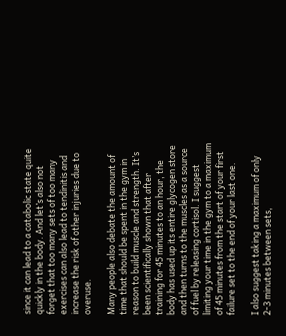since it can lead to a catabolic state quite quickly in the body. And let’s also not forget that too many sets of too many exercises can also lead to tendinitis and increase the risk of other injuries due to overuse.

Many people also debate the amount of time that should be spent in the gym in reason to build muscle and strength. It’s been scientifically shown that after training for 45 minutes to an hour, the body has used up its entire glycogen store and then turns to the muscles as a source of fuel by releasing cortisol. I suggest limiting your time in the gym to a maximum of 45 minutes from the start of your first failure set to the end of your last one.

I also suggest taking a maximum of only 2-3 minutes between sets,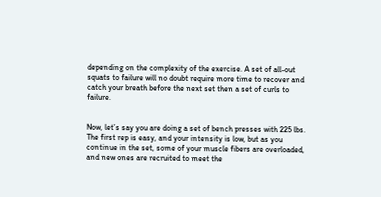depending on the complexity of the exercise. A set of all-out squats to failure will no doubt require more time to recover and catch your breath before the next set then a set of curls to failure.


Now, let’s say you are doing a set of bench presses with 225 lbs. The first rep is easy, and your intensity is low, but as you continue in the set, some of your muscle fibers are overloaded, and new ones are recruited to meet the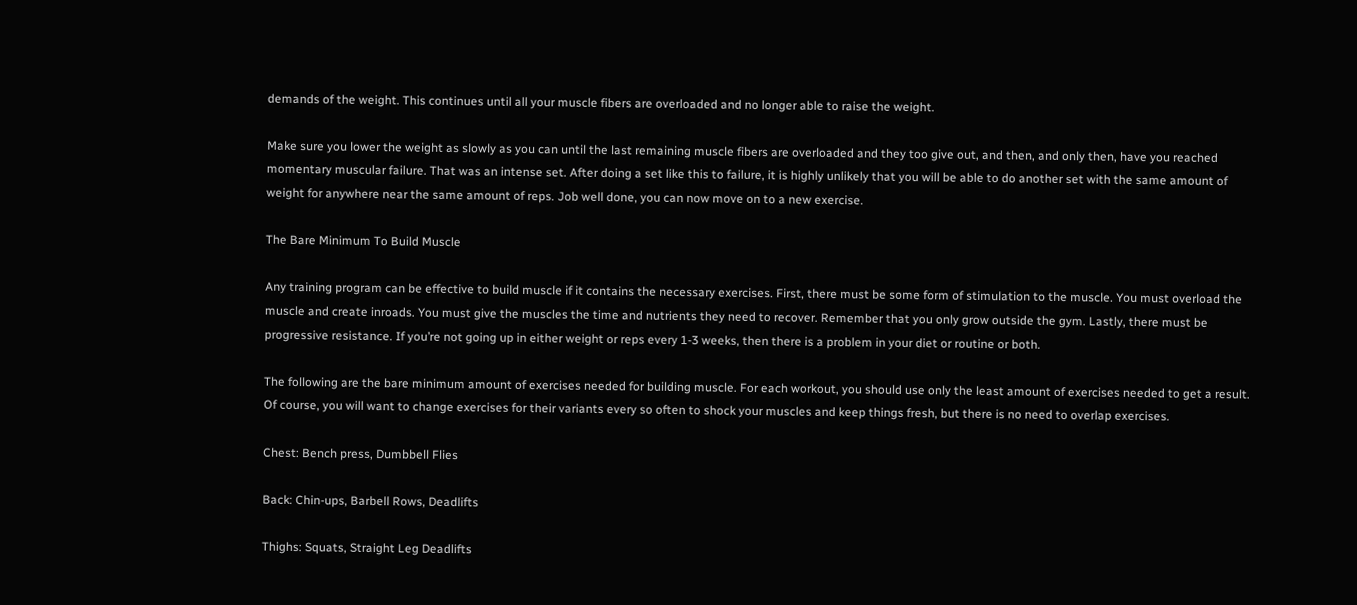demands of the weight. This continues until all your muscle fibers are overloaded and no longer able to raise the weight.

Make sure you lower the weight as slowly as you can until the last remaining muscle fibers are overloaded and they too give out, and then, and only then, have you reached momentary muscular failure. That was an intense set. After doing a set like this to failure, it is highly unlikely that you will be able to do another set with the same amount of weight for anywhere near the same amount of reps. Job well done, you can now move on to a new exercise.

The Bare Minimum To Build Muscle

Any training program can be effective to build muscle if it contains the necessary exercises. First, there must be some form of stimulation to the muscle. You must overload the muscle and create inroads. You must give the muscles the time and nutrients they need to recover. Remember that you only grow outside the gym. Lastly, there must be progressive resistance. If you’re not going up in either weight or reps every 1-3 weeks, then there is a problem in your diet or routine or both.

The following are the bare minimum amount of exercises needed for building muscle. For each workout, you should use only the least amount of exercises needed to get a result. Of course, you will want to change exercises for their variants every so often to shock your muscles and keep things fresh, but there is no need to overlap exercises.

Chest: Bench press, Dumbbell Flies

Back: Chin-ups, Barbell Rows, Deadlifts

Thighs: Squats, Straight Leg Deadlifts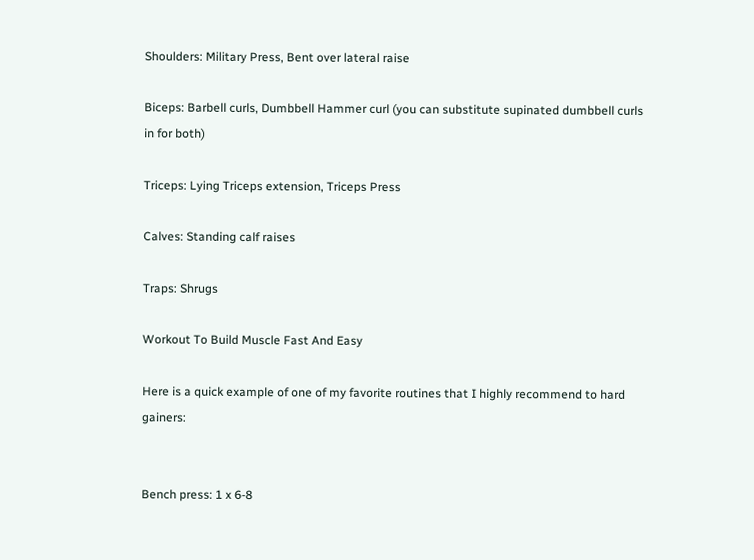Shoulders: Military Press, Bent over lateral raise

Biceps: Barbell curls, Dumbbell Hammer curl (you can substitute supinated dumbbell curls in for both)

Triceps: Lying Triceps extension, Triceps Press

Calves: Standing calf raises

Traps: Shrugs

Workout To Build Muscle Fast And Easy

Here is a quick example of one of my favorite routines that I highly recommend to hard gainers:


Bench press: 1 x 6-8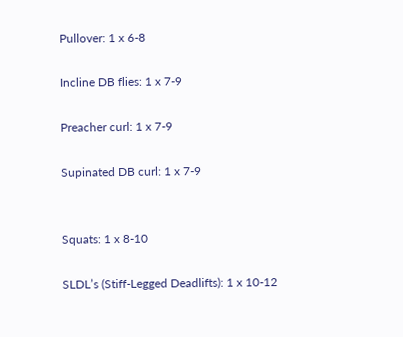Pullover: 1 x 6-8

Incline DB flies: 1 x 7-9

Preacher curl: 1 x 7-9

Supinated DB curl: 1 x 7-9


Squats: 1 x 8-10

SLDL’s (Stiff-Legged Deadlifts): 1 x 10-12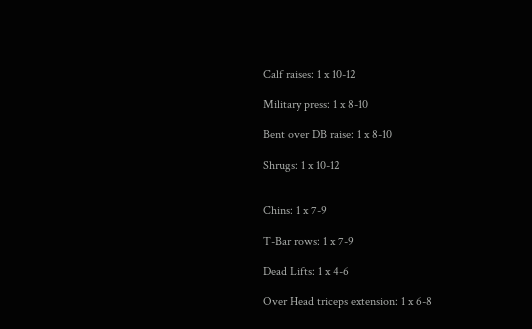Calf raises: 1 x 10-12

Military press: 1 x 8-10

Bent over DB raise: 1 x 8-10

Shrugs: 1 x 10-12


Chins: 1 x 7-9

T-Bar rows: 1 x 7-9

Dead Lifts: 1 x 4-6

Over Head triceps extension: 1 x 6-8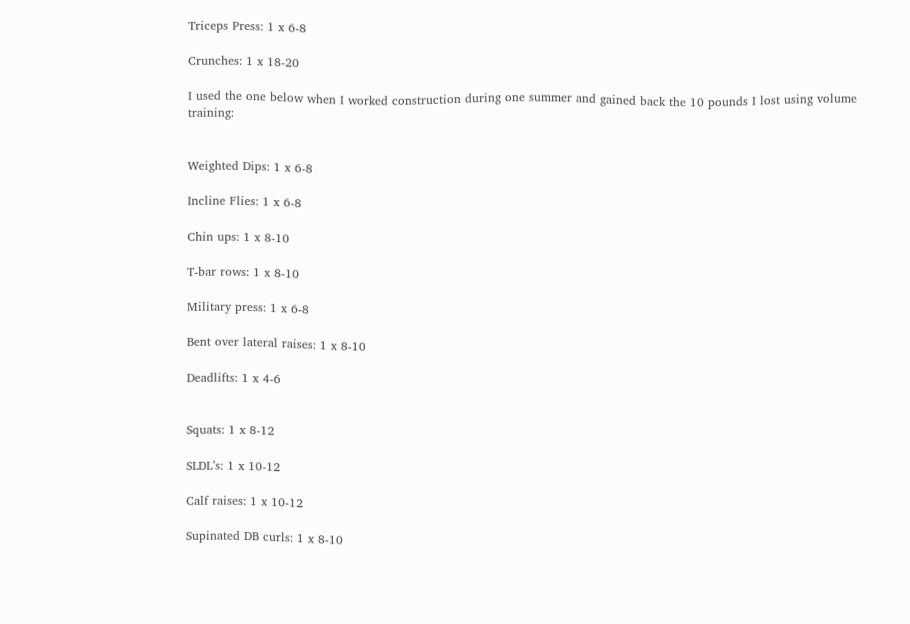Triceps Press: 1 x 6-8

Crunches: 1 x 18-20

I used the one below when I worked construction during one summer and gained back the 10 pounds I lost using volume training:


Weighted Dips: 1 x 6-8

Incline Flies: 1 x 6-8

Chin ups: 1 x 8-10

T-bar rows: 1 x 8-10

Military press: 1 x 6-8

Bent over lateral raises: 1 x 8-10

Deadlifts: 1 x 4-6


Squats: 1 x 8-12

SLDL’s: 1 x 10-12

Calf raises: 1 x 10-12

Supinated DB curls: 1 x 8-10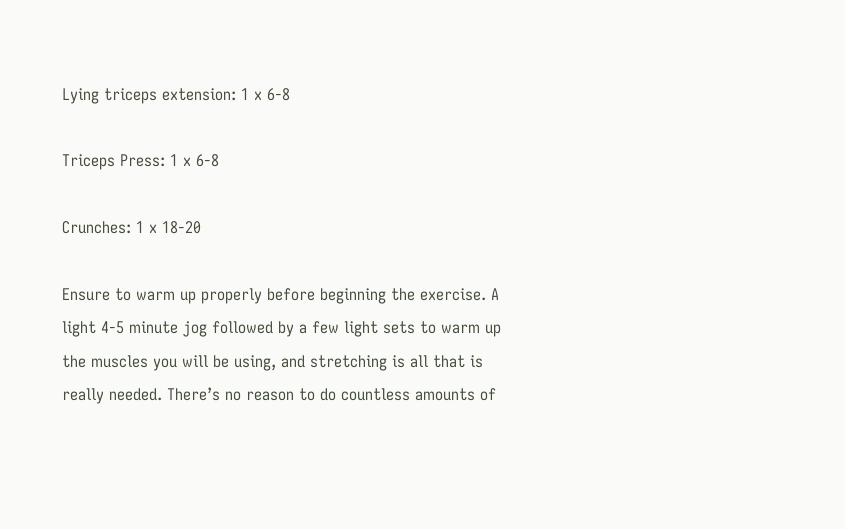Lying triceps extension: 1 x 6-8

Triceps Press: 1 x 6-8

Crunches: 1 x 18-20

Ensure to warm up properly before beginning the exercise. A light 4-5 minute jog followed by a few light sets to warm up the muscles you will be using, and stretching is all that is really needed. There’s no reason to do countless amounts of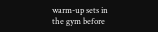warm-up sets in the gym before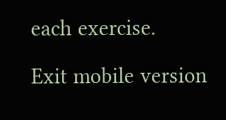each exercise.

Exit mobile version